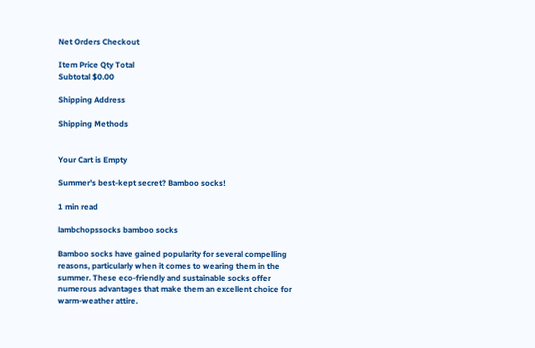Net Orders Checkout

Item Price Qty Total
Subtotal $0.00

Shipping Address

Shipping Methods


Your Cart is Empty

Summer's best-kept secret? Bamboo socks!

1 min read

lambchopssocks bamboo socks

Bamboo socks have gained popularity for several compelling reasons, particularly when it comes to wearing them in the summer. These eco-friendly and sustainable socks offer numerous advantages that make them an excellent choice for warm-weather attire.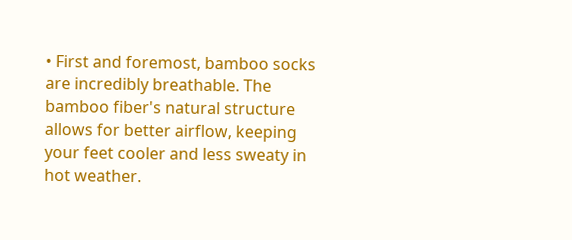• First and foremost, bamboo socks are incredibly breathable. The bamboo fiber's natural structure allows for better airflow, keeping your feet cooler and less sweaty in hot weather.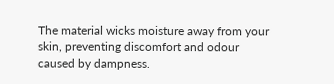The material wicks moisture away from your skin, preventing discomfort and odour caused by dampness.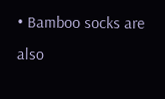• Bamboo socks are also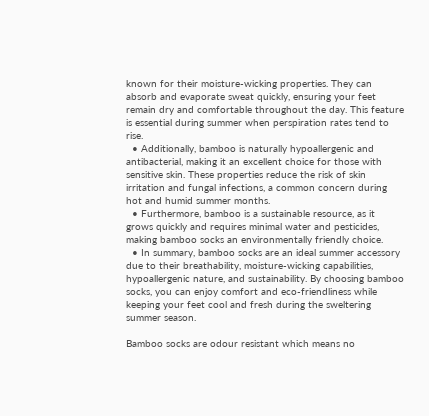known for their moisture-wicking properties. They can absorb and evaporate sweat quickly, ensuring your feet remain dry and comfortable throughout the day. This feature is essential during summer when perspiration rates tend to rise.
  • Additionally, bamboo is naturally hypoallergenic and antibacterial, making it an excellent choice for those with sensitive skin. These properties reduce the risk of skin irritation and fungal infections, a common concern during hot and humid summer months.
  • Furthermore, bamboo is a sustainable resource, as it grows quickly and requires minimal water and pesticides, making bamboo socks an environmentally friendly choice.
  • In summary, bamboo socks are an ideal summer accessory due to their breathability, moisture-wicking capabilities, hypoallergenic nature, and sustainability. By choosing bamboo socks, you can enjoy comfort and eco-friendliness while keeping your feet cool and fresh during the sweltering summer season.

Bamboo socks are odour resistant which means no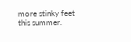more stinky feet this summer.